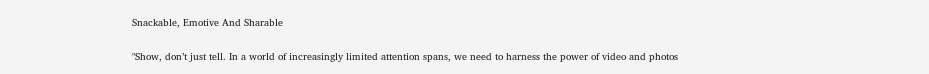Snackable, Emotive And Sharable

"Show, don’t just tell. In a world of increasingly limited attention spans, we need to harness the power of video and photos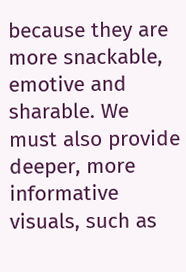because they are more snackable, emotive and sharable. We must also provide deeper, more informative visuals, such as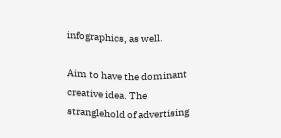infographics, as well.

Aim to have the dominant creative idea. The stranglehold of advertising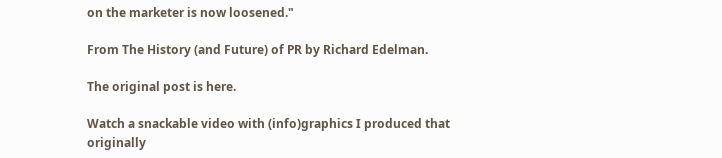on the marketer is now loosened."

From The History (and Future) of PR by Richard Edelman.

The original post is here.

Watch a snackable video with (info)graphics I produced that originally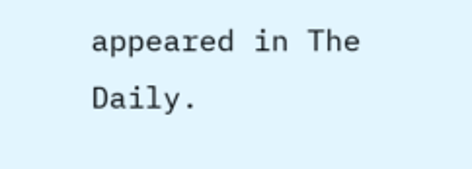appeared in The Daily.